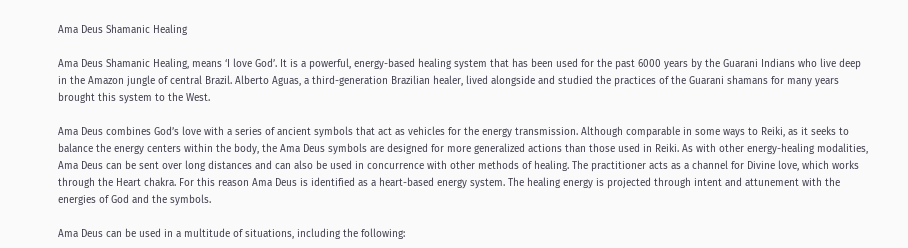Ama Deus Shamanic Healing

Ama Deus Shamanic Healing, means ‘I love God’. It is a powerful, energy-based healing system that has been used for the past 6000 years by the Guarani Indians who live deep in the Amazon jungle of central Brazil. Alberto Aguas, a third-generation Brazilian healer, lived alongside and studied the practices of the Guarani shamans for many years brought this system to the West.

Ama Deus combines God’s love with a series of ancient symbols that act as vehicles for the energy transmission. Although comparable in some ways to Reiki, as it seeks to balance the energy centers within the body, the Ama Deus symbols are designed for more generalized actions than those used in Reiki. As with other energy-healing modalities, Ama Deus can be sent over long distances and can also be used in concurrence with other methods of healing. The practitioner acts as a channel for Divine love, which works through the Heart chakra. For this reason Ama Deus is identified as a heart-based energy system. The healing energy is projected through intent and attunement with the energies of God and the symbols.

Ama Deus can be used in a multitude of situations, including the following: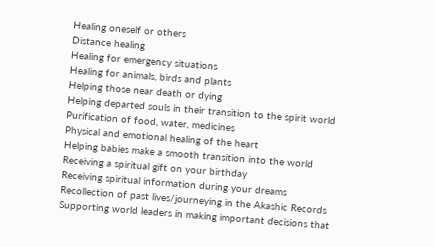Healing oneself or others
Distance healing
Healing for emergency situations
Healing for animals, birds and plants
Helping those near death or dying
Helping departed souls in their transition to the spirit world
Purification of food, water, medicines
Physical and emotional healing of the heart
Helping babies make a smooth transition into the world
Receiving a spiritual gift on your birthday
Receiving spiritual information during your dreams
Recollection of past lives/journeying in the Akashic Records
Supporting world leaders in making important decisions that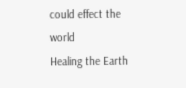could effect the world
Healing the Earth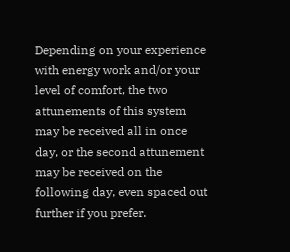Depending on your experience with energy work and/or your level of comfort, the two attunements of this system may be received all in once day, or the second attunement may be received on the following day, even spaced out further if you prefer.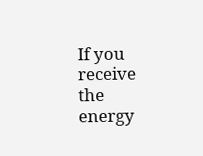If you receive the energy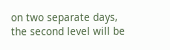on two separate days, the second level will be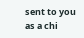sent to you as a chi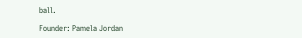ball.

Founder: Pamela Jordan